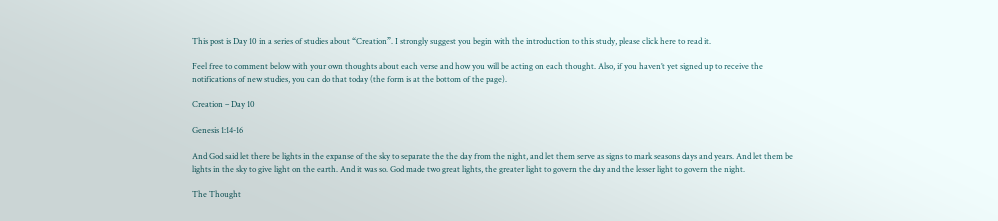This post is Day 10 in a series of studies about “Creation”. I strongly suggest you begin with the introduction to this study, please click here to read it.

Feel free to comment below with your own thoughts about each verse and how you will be acting on each thought. Also, if you haven’t yet signed up to receive the notifications of new studies, you can do that today (the form is at the bottom of the page).

Creation – Day 10

Genesis 1:14-16

And God said let there be lights in the expanse of the sky to separate the the day from the night, and let them serve as signs to mark seasons days and years. And let them be lights in the sky to give light on the earth. And it was so. God made two great lights, the greater light to govern the day and the lesser light to govern the night.

The Thought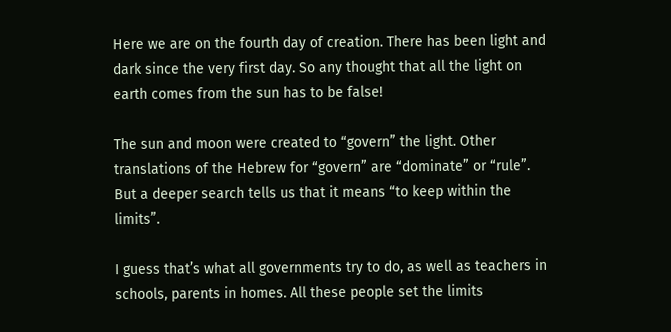Here we are on the fourth day of creation. There has been light and dark since the very first day. So any thought that all the light on earth comes from the sun has to be false!

The sun and moon were created to “govern” the light. Other translations of the Hebrew for “govern” are “dominate” or “rule”. But a deeper search tells us that it means “to keep within the limits”.

I guess that’s what all governments try to do, as well as teachers in schools, parents in homes. All these people set the limits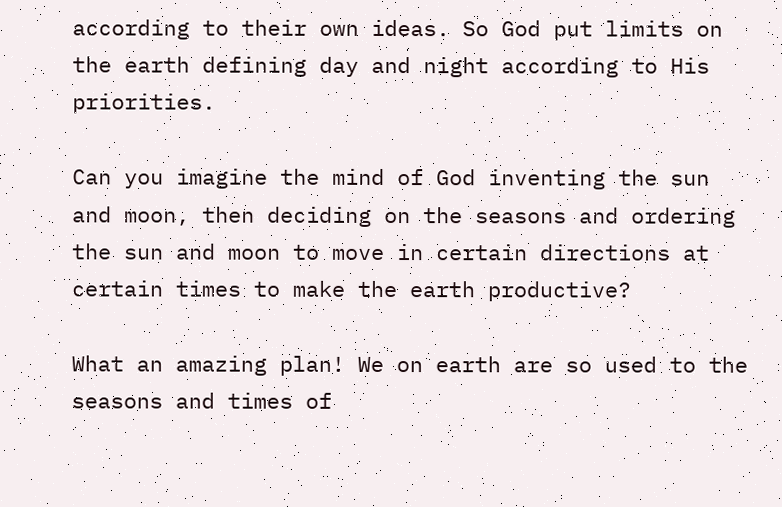according to their own ideas. So God put limits on the earth defining day and night according to His priorities.

Can you imagine the mind of God inventing the sun and moon, then deciding on the seasons and ordering the sun and moon to move in certain directions at certain times to make the earth productive?

What an amazing plan! We on earth are so used to the seasons and times of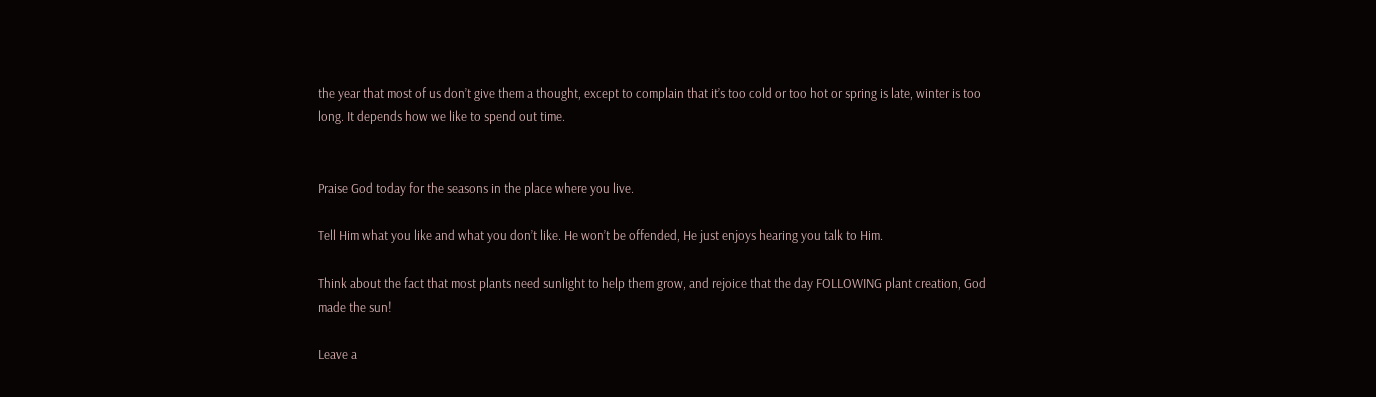the year that most of us don’t give them a thought, except to complain that it’s too cold or too hot or spring is late, winter is too long. It depends how we like to spend out time.


Praise God today for the seasons in the place where you live.

Tell Him what you like and what you don’t like. He won’t be offended, He just enjoys hearing you talk to Him.

Think about the fact that most plants need sunlight to help them grow, and rejoice that the day FOLLOWING plant creation, God made the sun!

Leave a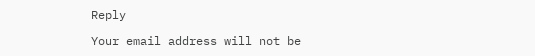Reply

Your email address will not be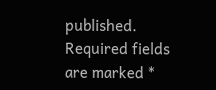published. Required fields are marked *